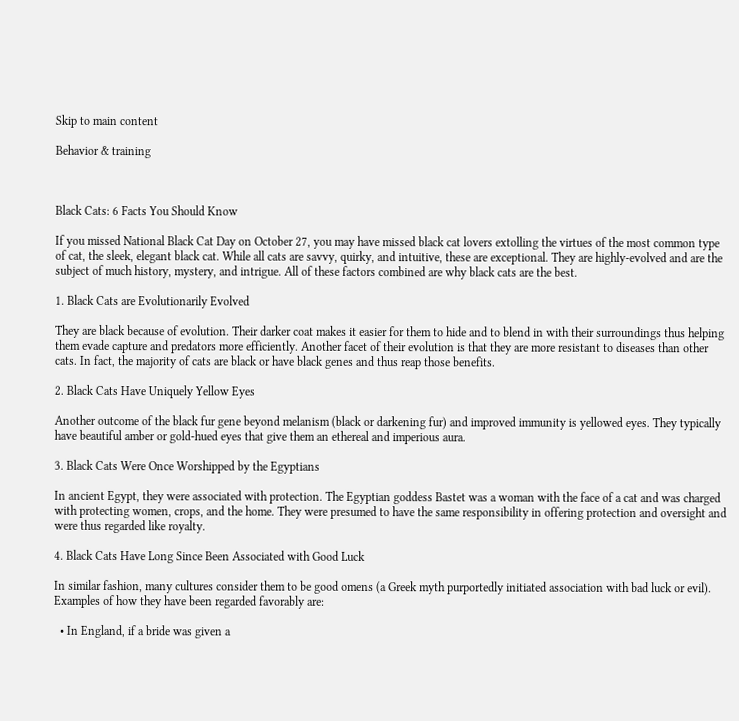Skip to main content

Behavior & training



Black Cats: 6 Facts You Should Know

If you missed National Black Cat Day on October 27, you may have missed black cat lovers extolling the virtues of the most common type of cat, the sleek, elegant black cat. While all cats are savvy, quirky, and intuitive, these are exceptional. They are highly-evolved and are the subject of much history, mystery, and intrigue. All of these factors combined are why black cats are the best.

1. Black Cats are Evolutionarily Evolved

They are black because of evolution. Their darker coat makes it easier for them to hide and to blend in with their surroundings thus helping them evade capture and predators more efficiently. Another facet of their evolution is that they are more resistant to diseases than other cats. In fact, the majority of cats are black or have black genes and thus reap those benefits.

2. Black Cats Have Uniquely Yellow Eyes

Another outcome of the black fur gene beyond melanism (black or darkening fur) and improved immunity is yellowed eyes. They typically have beautiful amber or gold-hued eyes that give them an ethereal and imperious aura.

3. Black Cats Were Once Worshipped by the Egyptians

In ancient Egypt, they were associated with protection. The Egyptian goddess Bastet was a woman with the face of a cat and was charged with protecting women, crops, and the home. They were presumed to have the same responsibility in offering protection and oversight and were thus regarded like royalty.

4. Black Cats Have Long Since Been Associated with Good Luck

In similar fashion, many cultures consider them to be good omens (a Greek myth purportedly initiated association with bad luck or evil). Examples of how they have been regarded favorably are:

  • In England, if a bride was given a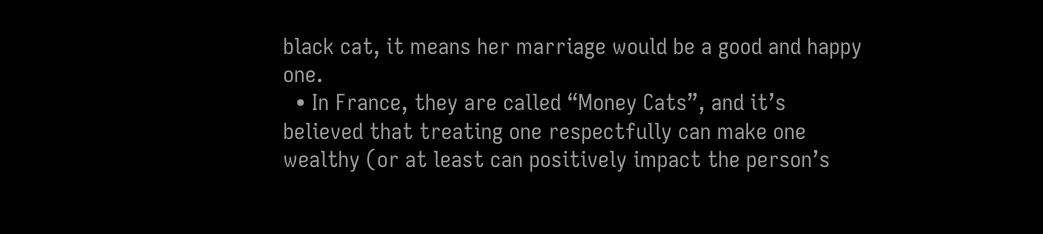black cat, it means her marriage would be a good and happy one.
  • In France, they are called “Money Cats”, and it’s believed that treating one respectfully can make one wealthy (or at least can positively impact the person’s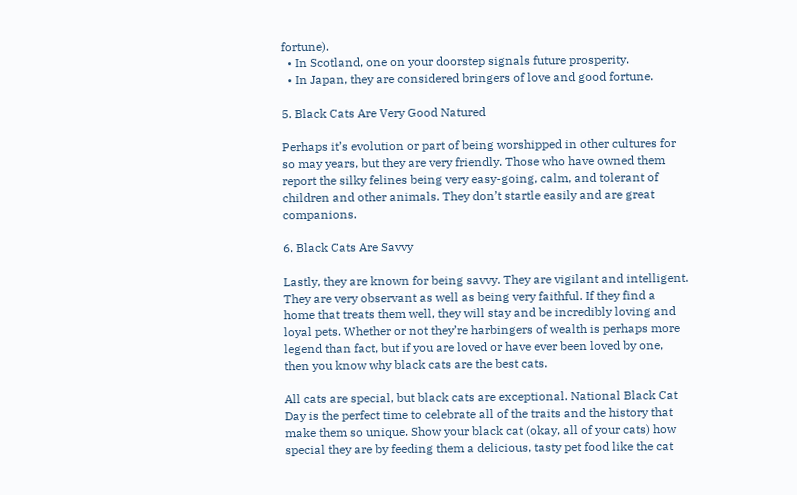fortune).
  • In Scotland, one on your doorstep signals future prosperity.
  • In Japan, they are considered bringers of love and good fortune.

5. Black Cats Are Very Good Natured

Perhaps it’s evolution or part of being worshipped in other cultures for so may years, but they are very friendly. Those who have owned them report the silky felines being very easy-going, calm, and tolerant of children and other animals. They don’t startle easily and are great companions.

6. Black Cats Are Savvy

Lastly, they are known for being savvy. They are vigilant and intelligent. They are very observant as well as being very faithful. If they find a home that treats them well, they will stay and be incredibly loving and loyal pets. Whether or not they’re harbingers of wealth is perhaps more legend than fact, but if you are loved or have ever been loved by one, then you know why black cats are the best cats.

All cats are special, but black cats are exceptional. National Black Cat Day is the perfect time to celebrate all of the traits and the history that make them so unique. Show your black cat (okay, all of your cats) how special they are by feeding them a delicious, tasty pet food like the cat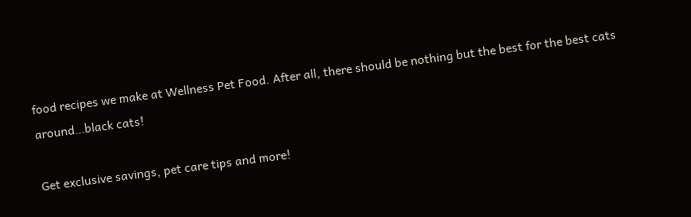food recipes we make at Wellness Pet Food. After all, there should be nothing but the best for the best cats around…black cats!

Get exclusive savings, pet care tips and more!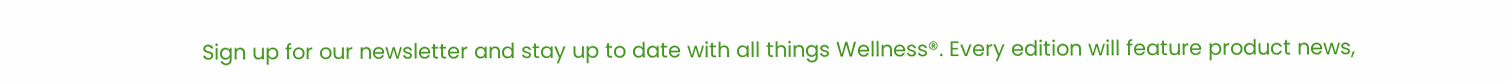Sign up for our newsletter and stay up to date with all things Wellness®. Every edition will feature product news,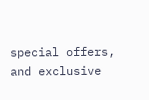special offers, and exclusive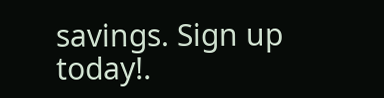savings. Sign up today!.